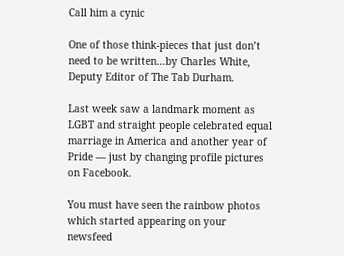Call him a cynic

One of those think-pieces that just don’t need to be written…by Charles White, Deputy Editor of The Tab Durham.

Last week saw a landmark moment as LGBT and straight people celebrated equal marriage in America and another year of Pride –– just by changing profile pictures on Facebook.

You must have seen the rainbow photos which started appearing on your newsfeed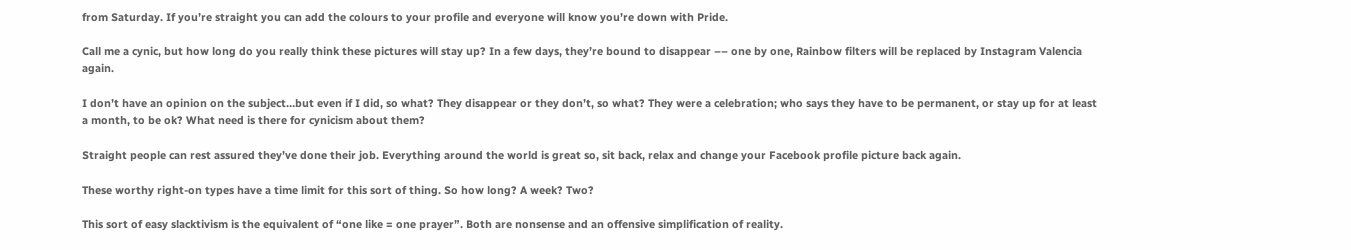from Saturday. If you’re straight you can add the colours to your profile and everyone will know you’re down with Pride.

Call me a cynic, but how long do you really think these pictures will stay up? In a few days, they’re bound to disappear –– one by one, Rainbow filters will be replaced by Instagram Valencia again.

I don’t have an opinion on the subject…but even if I did, so what? They disappear or they don’t, so what? They were a celebration; who says they have to be permanent, or stay up for at least a month, to be ok? What need is there for cynicism about them?

Straight people can rest assured they’ve done their job. Everything around the world is great so, sit back, relax and change your Facebook profile picture back again.

These worthy right-on types have a time limit for this sort of thing. So how long? A week? Two?

This sort of easy slacktivism is the equivalent of “one like = one prayer”. Both are nonsense and an offensive simplification of reality.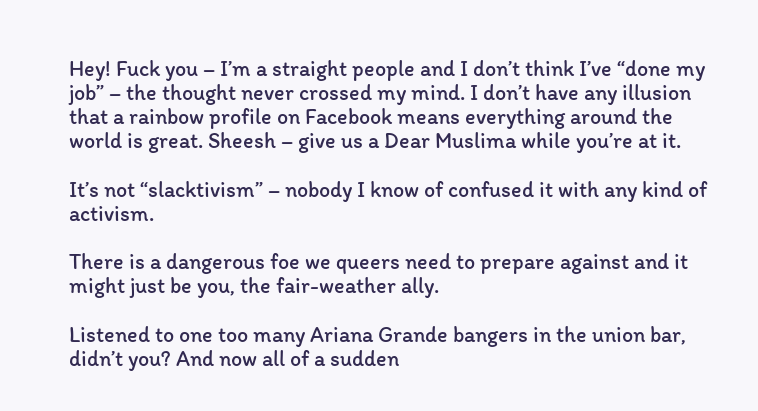Hey! Fuck you – I’m a straight people and I don’t think I’ve “done my job” – the thought never crossed my mind. I don’t have any illusion that a rainbow profile on Facebook means everything around the world is great. Sheesh – give us a Dear Muslima while you’re at it.

It’s not “slacktivism” – nobody I know of confused it with any kind of activism.

There is a dangerous foe we queers need to prepare against and it might just be you, the fair-weather ally.

Listened to one too many Ariana Grande bangers in the union bar, didn’t you? And now all of a sudden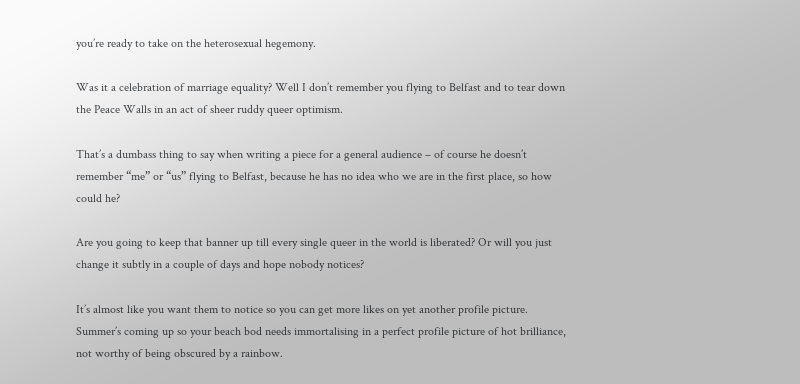you’re ready to take on the heterosexual hegemony.

Was it a celebration of marriage equality? Well I don’t remember you flying to Belfast and to tear down the Peace Walls in an act of sheer ruddy queer optimism.

That’s a dumbass thing to say when writing a piece for a general audience – of course he doesn’t remember “me” or “us” flying to Belfast, because he has no idea who we are in the first place, so how could he?

Are you going to keep that banner up till every single queer in the world is liberated? Or will you just change it subtly in a couple of days and hope nobody notices?

It’s almost like you want them to notice so you can get more likes on yet another profile picture. Summer’s coming up so your beach bod needs immortalising in a perfect profile picture of hot brilliance, not worthy of being obscured by a rainbow.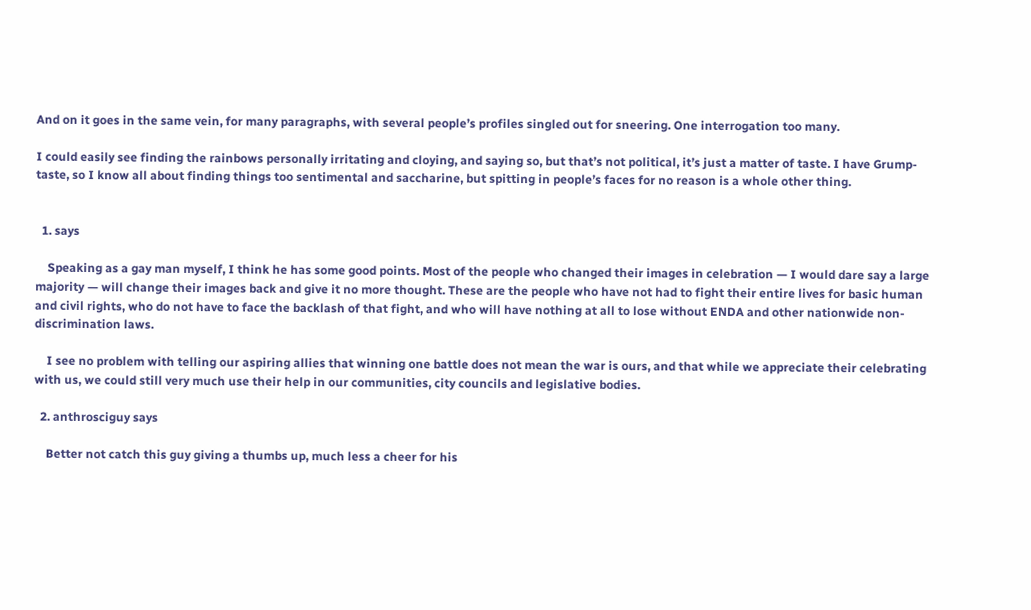And on it goes in the same vein, for many paragraphs, with several people’s profiles singled out for sneering. One interrogation too many.

I could easily see finding the rainbows personally irritating and cloying, and saying so, but that’s not political, it’s just a matter of taste. I have Grump-taste, so I know all about finding things too sentimental and saccharine, but spitting in people’s faces for no reason is a whole other thing.


  1. says

    Speaking as a gay man myself, I think he has some good points. Most of the people who changed their images in celebration — I would dare say a large majority — will change their images back and give it no more thought. These are the people who have not had to fight their entire lives for basic human and civil rights, who do not have to face the backlash of that fight, and who will have nothing at all to lose without ENDA and other nationwide non-discrimination laws.

    I see no problem with telling our aspiring allies that winning one battle does not mean the war is ours, and that while we appreciate their celebrating with us, we could still very much use their help in our communities, city councils and legislative bodies.

  2. anthrosciguy says

    Better not catch this guy giving a thumbs up, much less a cheer for his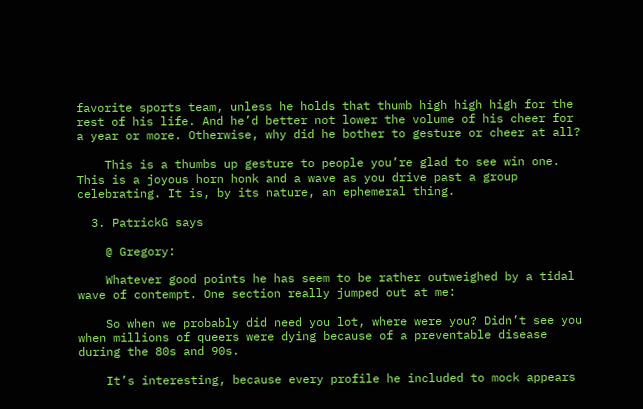favorite sports team, unless he holds that thumb high high high for the rest of his life. And he’d better not lower the volume of his cheer for a year or more. Otherwise, why did he bother to gesture or cheer at all?

    This is a thumbs up gesture to people you’re glad to see win one. This is a joyous horn honk and a wave as you drive past a group celebrating. It is, by its nature, an ephemeral thing.

  3. PatrickG says

    @ Gregory:

    Whatever good points he has seem to be rather outweighed by a tidal wave of contempt. One section really jumped out at me:

    So when we probably did need you lot, where were you? Didn’t see you when millions of queers were dying because of a preventable disease during the 80s and 90s.

    It’s interesting, because every profile he included to mock appears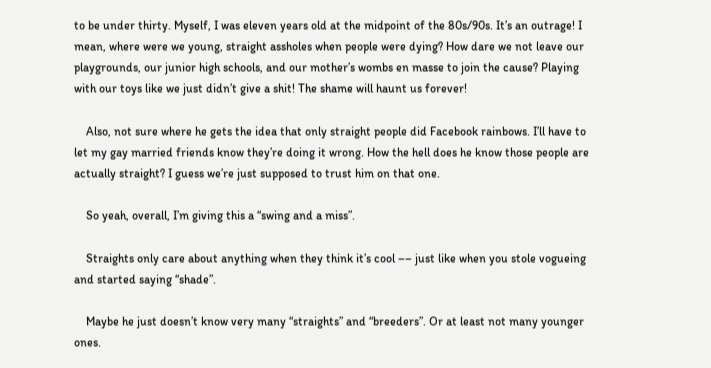to be under thirty. Myself, I was eleven years old at the midpoint of the 80s/90s. It’s an outrage! I mean, where were we young, straight assholes when people were dying? How dare we not leave our playgrounds, our junior high schools, and our mother’s wombs en masse to join the cause? Playing with our toys like we just didn’t give a shit! The shame will haunt us forever!

    Also, not sure where he gets the idea that only straight people did Facebook rainbows. I’ll have to let my gay married friends know they’re doing it wrong. How the hell does he know those people are actually straight? I guess we’re just supposed to trust him on that one.

    So yeah, overall, I’m giving this a “swing and a miss”.

    Straights only care about anything when they think it’s cool –– just like when you stole vogueing and started saying “shade”.

    Maybe he just doesn’t know very many “straights” and “breeders”. Or at least not many younger ones.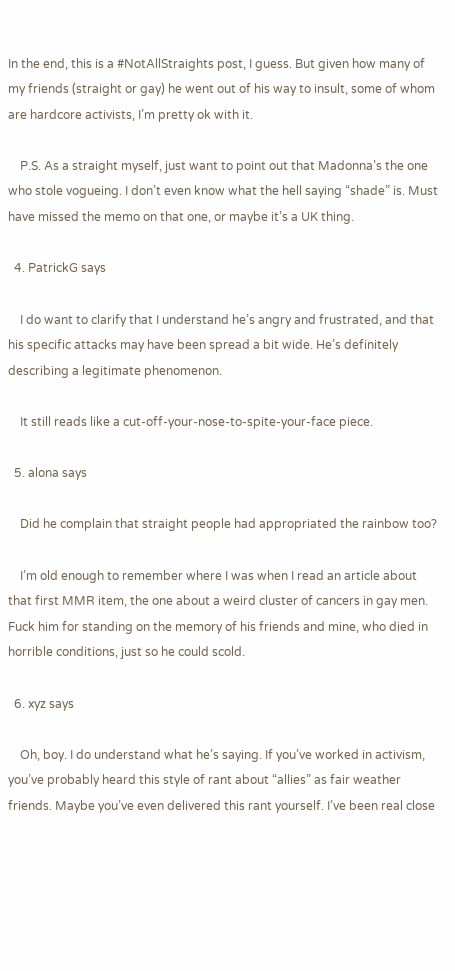In the end, this is a #NotAllStraights post, I guess. But given how many of my friends (straight or gay) he went out of his way to insult, some of whom are hardcore activists, I’m pretty ok with it.

    P.S. As a straight myself, just want to point out that Madonna’s the one who stole vogueing. I don’t even know what the hell saying “shade” is. Must have missed the memo on that one, or maybe it’s a UK thing.

  4. PatrickG says

    I do want to clarify that I understand he’s angry and frustrated, and that his specific attacks may have been spread a bit wide. He’s definitely describing a legitimate phenomenon.

    It still reads like a cut-off-your-nose-to-spite-your-face piece.

  5. alona says

    Did he complain that straight people had appropriated the rainbow too?

    I’m old enough to remember where I was when I read an article about that first MMR item, the one about a weird cluster of cancers in gay men. Fuck him for standing on the memory of his friends and mine, who died in horrible conditions, just so he could scold.

  6. xyz says

    Oh, boy. I do understand what he’s saying. If you’ve worked in activism, you’ve probably heard this style of rant about “allies” as fair weather friends. Maybe you’ve even delivered this rant yourself. I’ve been real close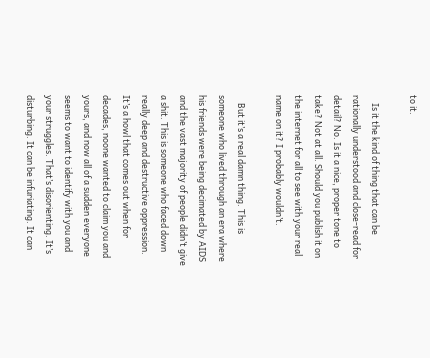to it.

    Is it the kind of thing that can be rationally understood and close-read for detail? No. Is it a nice, proper tone to take? Not at all. Should you publish it on the internet for all to see with your real name on it? I probably wouldn’t.

    But it’s a real damn thing. This is someone who lived through an era where his friends were being decimated by AIDS and the vast majority of people didn’t give a shit. This is someone who faced down really deep and destructive oppression. It’s a howl that comes out when for decades, noone wanted to claim you and yours, and now all of a sudden everyone seems to want to identify with you and your struggles. That’s disorienting. It’s disturbing. It can be infuriating. It can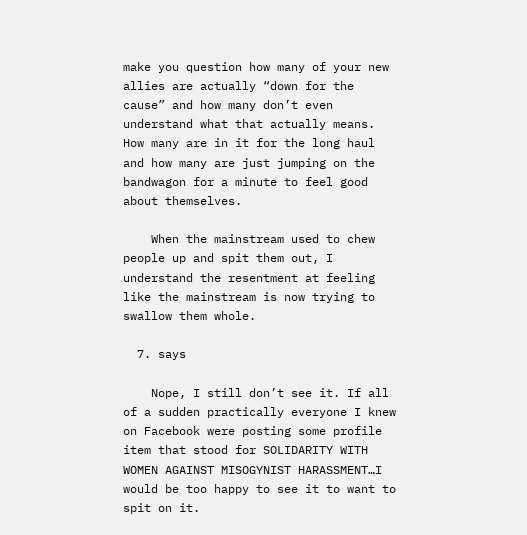make you question how many of your new allies are actually “down for the cause” and how many don’t even understand what that actually means. How many are in it for the long haul and how many are just jumping on the bandwagon for a minute to feel good about themselves.

    When the mainstream used to chew people up and spit them out, I understand the resentment at feeling like the mainstream is now trying to swallow them whole.

  7. says

    Nope, I still don’t see it. If all of a sudden practically everyone I knew on Facebook were posting some profile item that stood for SOLIDARITY WITH WOMEN AGAINST MISOGYNIST HARASSMENT…I would be too happy to see it to want to spit on it.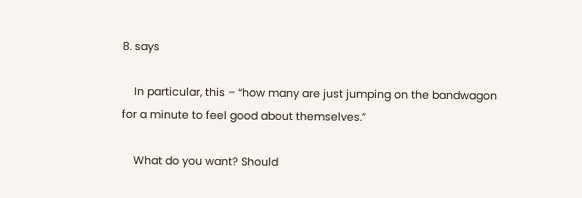8. says

    In particular, this – “how many are just jumping on the bandwagon for a minute to feel good about themselves.”

    What do you want? Should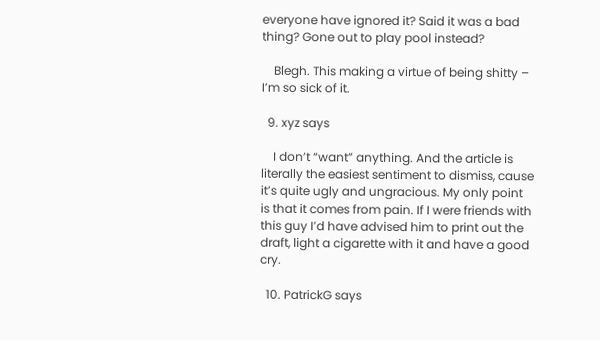everyone have ignored it? Said it was a bad thing? Gone out to play pool instead?

    Blegh. This making a virtue of being shitty – I’m so sick of it.

  9. xyz says

    I don’t “want” anything. And the article is literally the easiest sentiment to dismiss, cause it’s quite ugly and ungracious. My only point is that it comes from pain. If I were friends with this guy I’d have advised him to print out the draft, light a cigarette with it and have a good cry.

  10. PatrickG says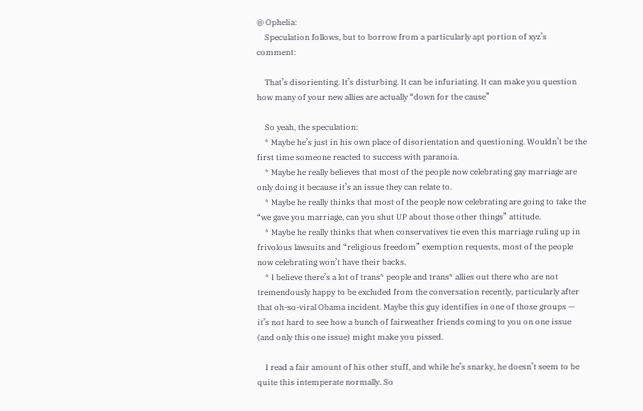@ Ophelia:
    Speculation follows, but to borrow from a particularly apt portion of xyz’s comment:

    That’s disorienting. It’s disturbing. It can be infuriating. It can make you question how many of your new allies are actually “down for the cause”

    So yeah, the speculation:
    * Maybe he’s just in his own place of disorientation and questioning. Wouldn’t be the first time someone reacted to success with paranoia.
    * Maybe he really believes that most of the people now celebrating gay marriage are only doing it because it’s an issue they can relate to.
    * Maybe he really thinks that most of the people now celebrating are going to take the “we gave you marriage, can you shut UP about those other things” attitude.
    * Maybe he really thinks that when conservatives tie even this marriage ruling up in frivolous lawsuits and “religious freedom” exemption requests, most of the people now celebrating won’t have their backs.
    * I believe there’s a lot of trans* people and trans* allies out there who are not tremendously happy to be excluded from the conversation recently, particularly after that oh-so-viral Obama incident. Maybe this guy identifies in one of those groups — it’s not hard to see how a bunch of fairweather friends coming to you on one issue (and only this one issue) might make you pissed.

    I read a fair amount of his other stuff, and while he’s snarky, he doesn’t seem to be quite this intemperate normally. So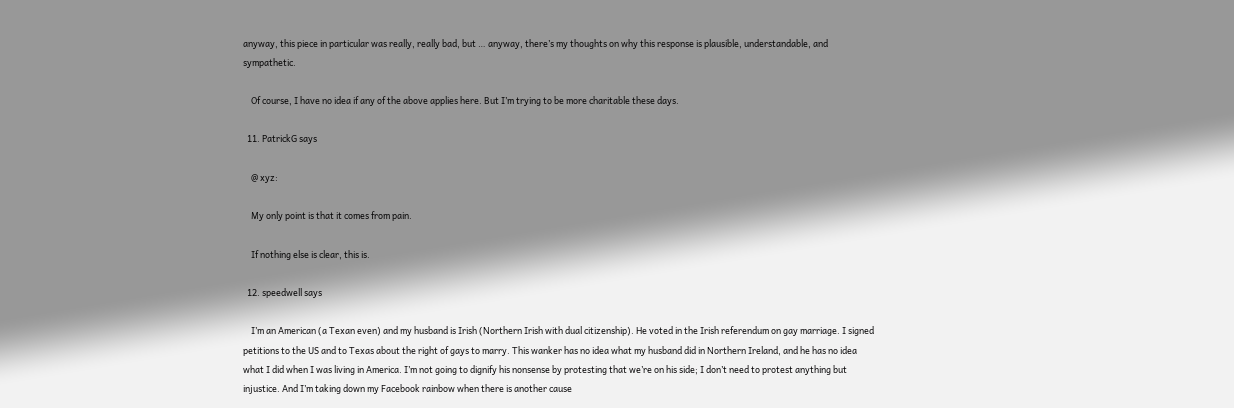anyway, this piece in particular was really, really bad, but … anyway, there’s my thoughts on why this response is plausible, understandable, and sympathetic.

    Of course, I have no idea if any of the above applies here. But I’m trying to be more charitable these days.

  11. PatrickG says

    @ xyz:

    My only point is that it comes from pain.

    If nothing else is clear, this is.

  12. speedwell says

    I’m an American (a Texan even) and my husband is Irish (Northern Irish with dual citizenship). He voted in the Irish referendum on gay marriage. I signed petitions to the US and to Texas about the right of gays to marry. This wanker has no idea what my husband did in Northern Ireland, and he has no idea what I did when I was living in America. I’m not going to dignify his nonsense by protesting that we’re on his side; I don’t need to protest anything but injustice. And I’m taking down my Facebook rainbow when there is another cause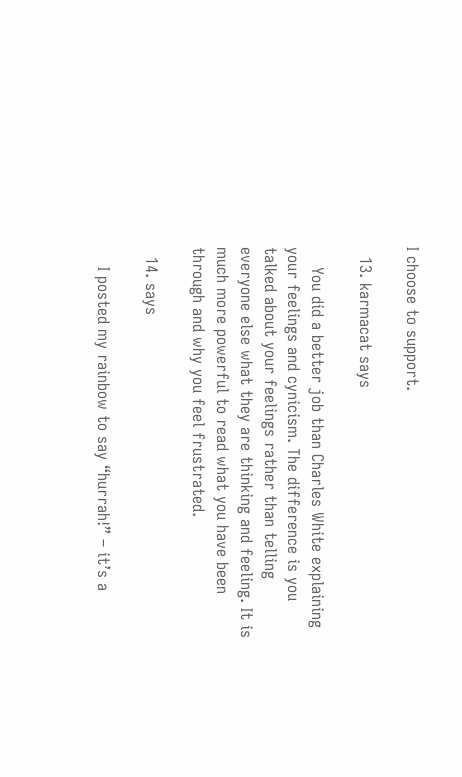I choose to support.

  13. karmacat says

    You did a better job than Charles White explaining your feelings and cynicism. The difference is you talked about your feelings rather than telling everyone else what they are thinking and feeling. It is much more powerful to read what you have been through and why you feel frustrated.

  14. says

    I posted my rainbow to say “hurrah!” – it’s a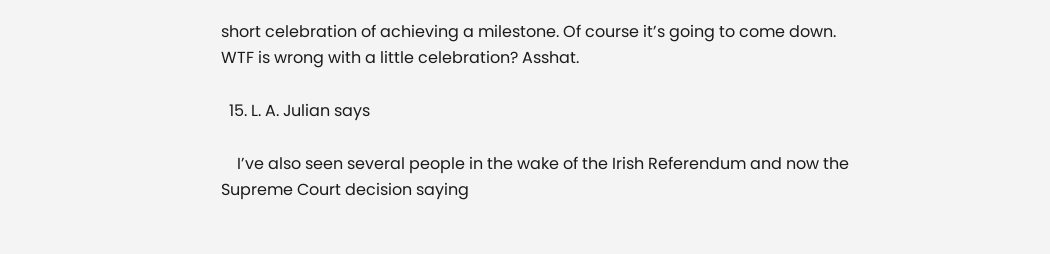short celebration of achieving a milestone. Of course it’s going to come down. WTF is wrong with a little celebration? Asshat.

  15. L. A. Julian says

    I’ve also seen several people in the wake of the Irish Referendum and now the Supreme Court decision saying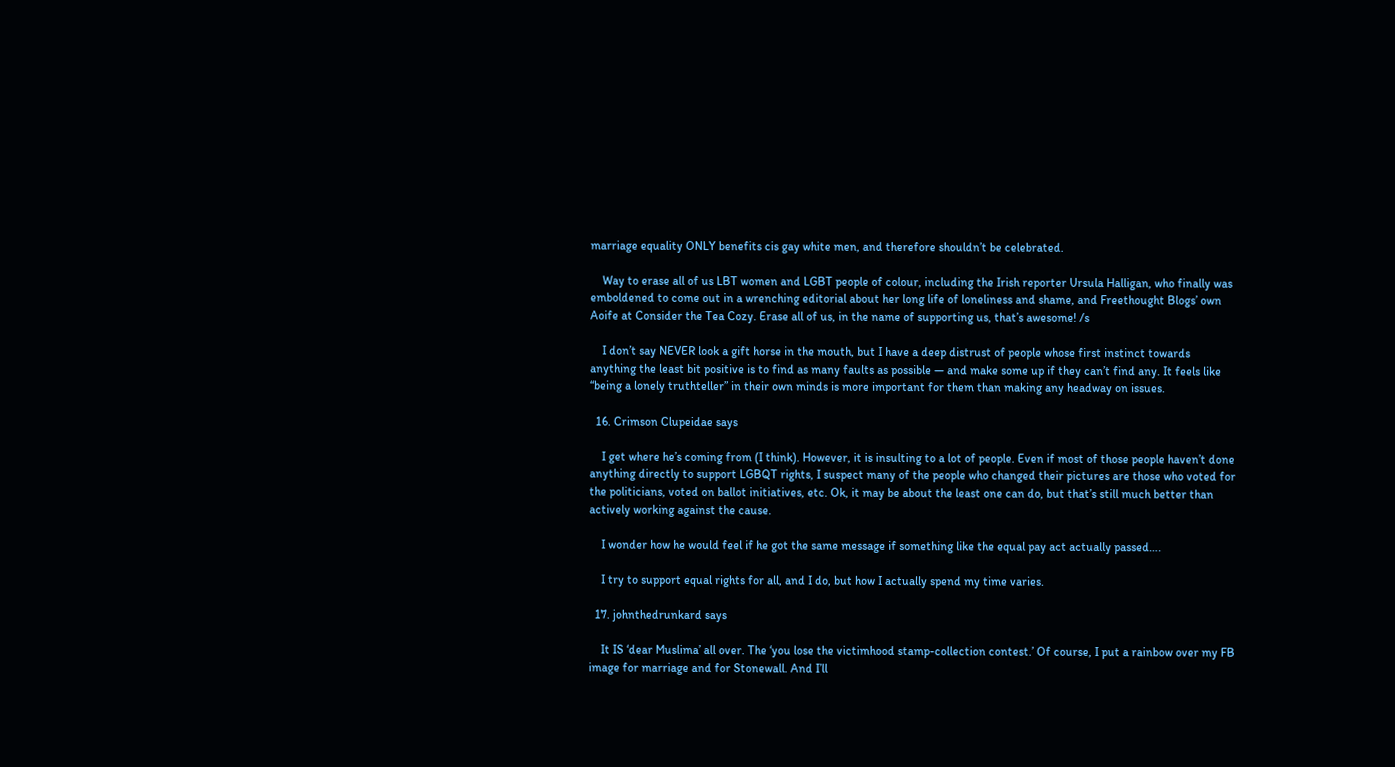marriage equality ONLY benefits cis gay white men, and therefore shouldn’t be celebrated.

    Way to erase all of us LBT women and LGBT people of colour, including the Irish reporter Ursula Halligan, who finally was emboldened to come out in a wrenching editorial about her long life of loneliness and shame, and Freethought Blogs’ own Aoife at Consider the Tea Cozy. Erase all of us, in the name of supporting us, that’s awesome! /s

    I don’t say NEVER look a gift horse in the mouth, but I have a deep distrust of people whose first instinct towards anything the least bit positive is to find as many faults as possible — and make some up if they can’t find any. It feels like “being a lonely truthteller” in their own minds is more important for them than making any headway on issues.

  16. Crimson Clupeidae says

    I get where he’s coming from (I think). However, it is insulting to a lot of people. Even if most of those people haven’t done anything directly to support LGBQT rights, I suspect many of the people who changed their pictures are those who voted for the politicians, voted on ballot initiatives, etc. Ok, it may be about the least one can do, but that’s still much better than actively working against the cause.

    I wonder how he would feel if he got the same message if something like the equal pay act actually passed….

    I try to support equal rights for all, and I do, but how I actually spend my time varies.

  17. johnthedrunkard says

    It IS ‘dear Muslima’ all over. The ‘you lose the victimhood stamp-collection contest.’ Of course, I put a rainbow over my FB image for marriage and for Stonewall. And I’ll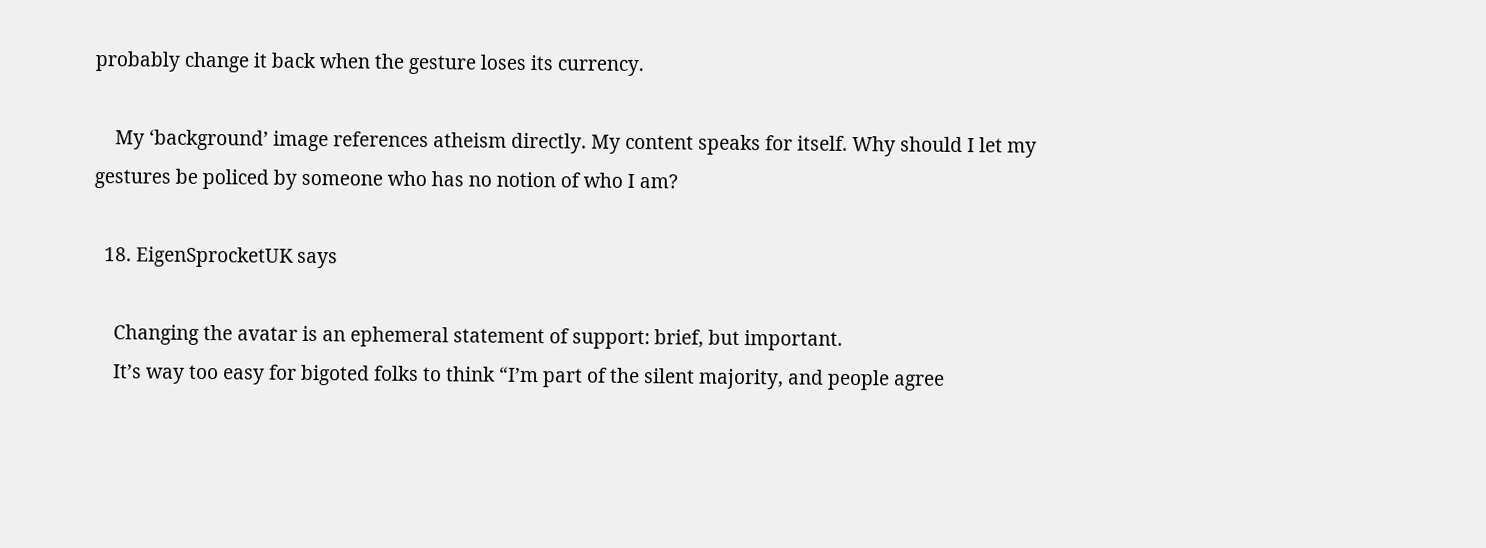probably change it back when the gesture loses its currency.

    My ‘background’ image references atheism directly. My content speaks for itself. Why should I let my gestures be policed by someone who has no notion of who I am?

  18. EigenSprocketUK says

    Changing the avatar is an ephemeral statement of support: brief, but important.
    It’s way too easy for bigoted folks to think “I’m part of the silent majority, and people agree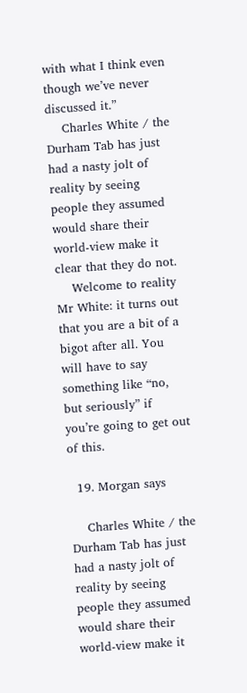with what I think even though we’ve never discussed it.”
    Charles White / the Durham Tab has just had a nasty jolt of reality by seeing people they assumed would share their world-view make it clear that they do not.
    Welcome to reality Mr White: it turns out that you are a bit of a bigot after all. You will have to say something like “no, but seriously” if you’re going to get out of this.

  19. Morgan says

    Charles White / the Durham Tab has just had a nasty jolt of reality by seeing people they assumed would share their world-view make it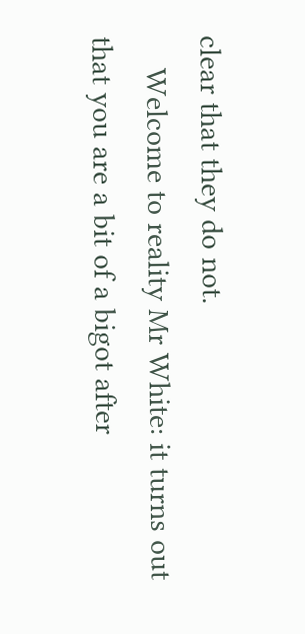clear that they do not.
    Welcome to reality Mr White: it turns out that you are a bit of a bigot after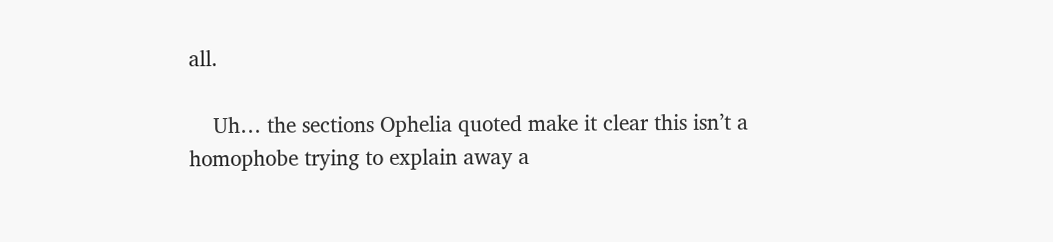all.

    Uh… the sections Ophelia quoted make it clear this isn’t a homophobe trying to explain away a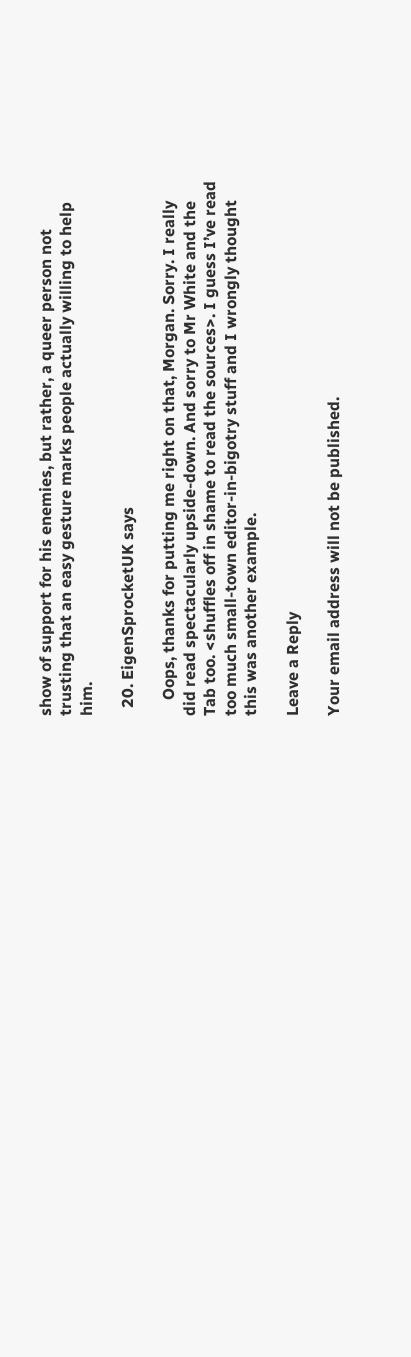show of support for his enemies, but rather, a queer person not trusting that an easy gesture marks people actually willing to help him.

  20. EigenSprocketUK says

    Oops, thanks for putting me right on that, Morgan. Sorry. I really did read spectacularly upside-down. And sorry to Mr White and the Tab too. <shuffles off in shame to read the sources>. I guess I’ve read too much small-town editor-in-bigotry stuff and I wrongly thought this was another example.

Leave a Reply

Your email address will not be published.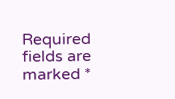Required fields are marked *